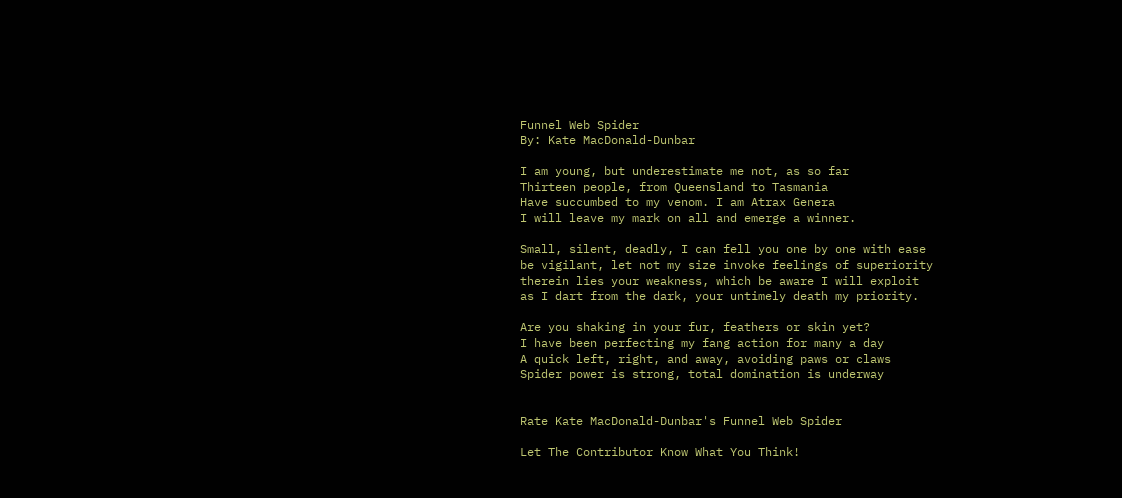Funnel Web Spider
By: Kate MacDonald-Dunbar

I am young, but underestimate me not, as so far
Thirteen people, from Queensland to Tasmania
Have succumbed to my venom. I am Atrax Genera
I will leave my mark on all and emerge a winner.

Small, silent, deadly, I can fell you one by one with ease
be vigilant, let not my size invoke feelings of superiority
therein lies your weakness, which be aware I will exploit
as I dart from the dark, your untimely death my priority.

Are you shaking in your fur, feathers or skin yet?
I have been perfecting my fang action for many a day
A quick left, right, and away, avoiding paws or claws
Spider power is strong, total domination is underway


Rate Kate MacDonald-Dunbar's Funnel Web Spider

Let The Contributor Know What You Think!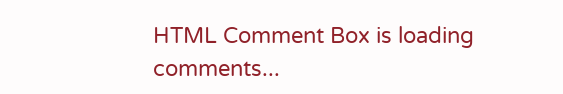HTML Comment Box is loading comments...